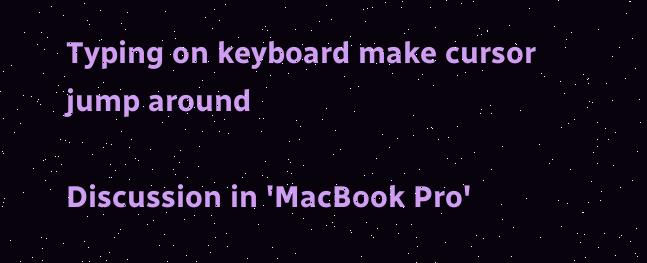Typing on keyboard make cursor jump around

Discussion in 'MacBook Pro'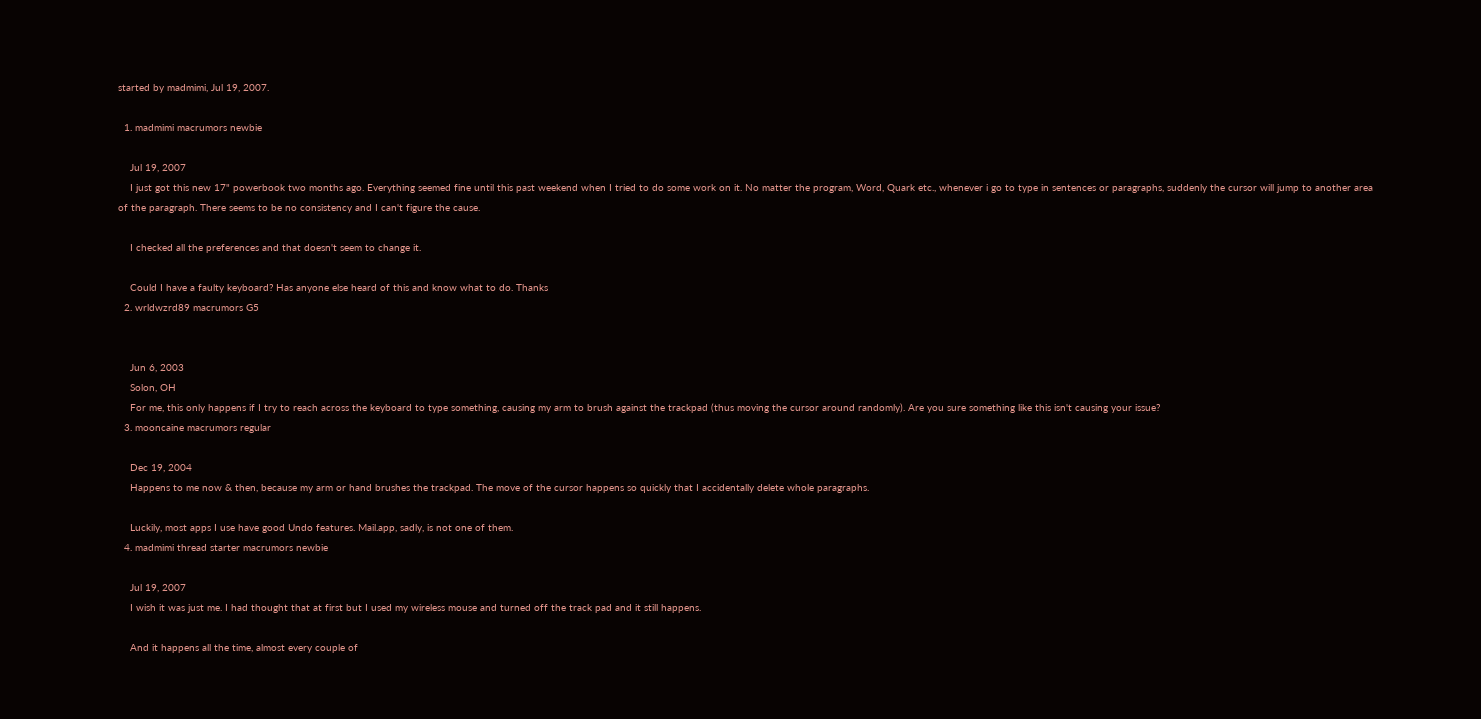started by madmimi, Jul 19, 2007.

  1. madmimi macrumors newbie

    Jul 19, 2007
    I just got this new 17" powerbook two months ago. Everything seemed fine until this past weekend when I tried to do some work on it. No matter the program, Word, Quark etc., whenever i go to type in sentences or paragraphs, suddenly the cursor will jump to another area of the paragraph. There seems to be no consistency and I can't figure the cause.

    I checked all the preferences and that doesn't seem to change it.

    Could I have a faulty keyboard? Has anyone else heard of this and know what to do. Thanks
  2. wrldwzrd89 macrumors G5


    Jun 6, 2003
    Solon, OH
    For me, this only happens if I try to reach across the keyboard to type something, causing my arm to brush against the trackpad (thus moving the cursor around randomly). Are you sure something like this isn't causing your issue?
  3. mooncaine macrumors regular

    Dec 19, 2004
    Happens to me now & then, because my arm or hand brushes the trackpad. The move of the cursor happens so quickly that I accidentally delete whole paragraphs.

    Luckily, most apps I use have good Undo features. Mail.app, sadly, is not one of them.
  4. madmimi thread starter macrumors newbie

    Jul 19, 2007
    I wish it was just me. I had thought that at first but I used my wireless mouse and turned off the track pad and it still happens.

    And it happens all the time, almost every couple of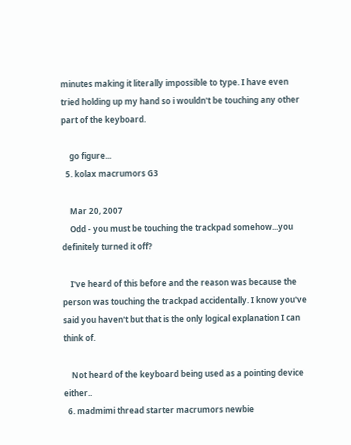minutes making it literally impossible to type. I have even tried holding up my hand so i wouldn't be touching any other part of the keyboard.

    go figure...
  5. kolax macrumors G3

    Mar 20, 2007
    Odd - you must be touching the trackpad somehow...you definitely turned it off?

    I've heard of this before and the reason was because the person was touching the trackpad accidentally. I know you've said you haven't but that is the only logical explanation I can think of.

    Not heard of the keyboard being used as a pointing device either..
  6. madmimi thread starter macrumors newbie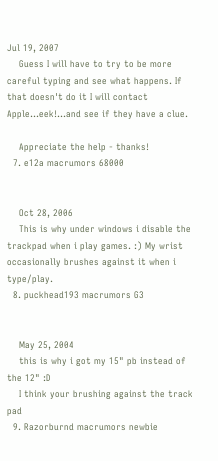Jul 19, 2007
    Guess I will have to try to be more careful typing and see what happens. If that doesn't do it I will contact Apple...eek!...and see if they have a clue.

    Appreciate the help - thanks!
  7. e12a macrumors 68000


    Oct 28, 2006
    This is why under windows i disable the trackpad when i play games. :) My wrist occasionally brushes against it when i type/play.
  8. puckhead193 macrumors G3


    May 25, 2004
    this is why i got my 15" pb instead of the 12" :D
    I think your brushing against the track pad
  9. Razorburnd macrumors newbie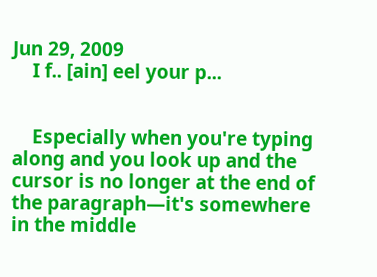Jun 29, 2009
    I f.. [ain] eel your p...


    Especially when you're typing along and you look up and the cursor is no longer at the end of the paragraph—it's somewhere in the middle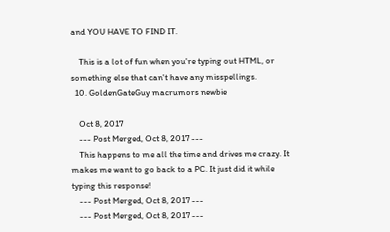and YOU HAVE TO FIND IT.

    This is a lot of fun when you're typing out HTML, or something else that can't have any misspellings.
  10. GoldenGateGuy macrumors newbie

    Oct 8, 2017
    --- Post Merged, Oct 8, 2017 ---
    This happens to me all the time and drives me crazy. It makes me want to go back to a PC. It just did it while typing this response!
    --- Post Merged, Oct 8, 2017 ---
    --- Post Merged, Oct 8, 2017 ---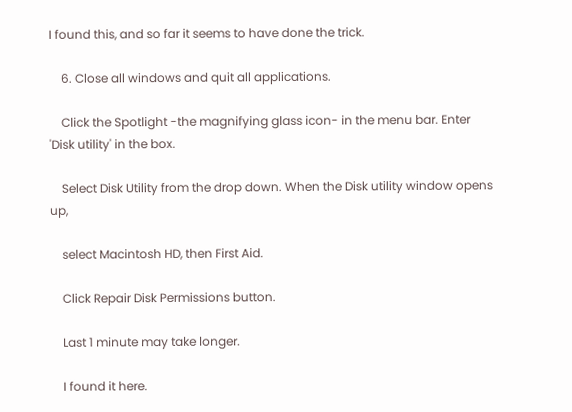I found this, and so far it seems to have done the trick.

    6. Close all windows and quit all applications.

    Click the Spotlight -the magnifying glass icon- in the menu bar. Enter 'Disk utility' in the box.

    Select Disk Utility from the drop down. When the Disk utility window opens up,

    select Macintosh HD, then First Aid.

    Click Repair Disk Permissions button.

    Last 1 minute may take longer.

    I found it here.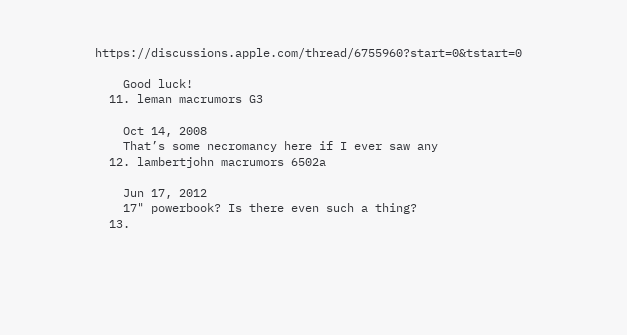https://discussions.apple.com/thread/6755960?start=0&tstart=0

    Good luck!
  11. leman macrumors G3

    Oct 14, 2008
    That’s some necromancy here if I ever saw any
  12. lambertjohn macrumors 6502a

    Jun 17, 2012
    17" powerbook? Is there even such a thing?
  13.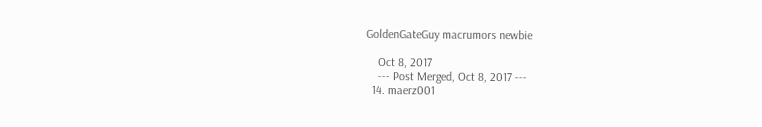GoldenGateGuy macrumors newbie

    Oct 8, 2017
    --- Post Merged, Oct 8, 2017 ---
  14. maerz001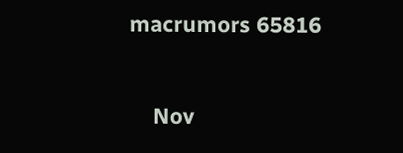macrumors 65816


    Nov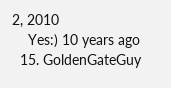2, 2010
    Yes:) 10 years ago
  15. GoldenGateGuy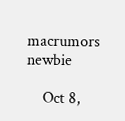macrumors newbie

    Oct 8,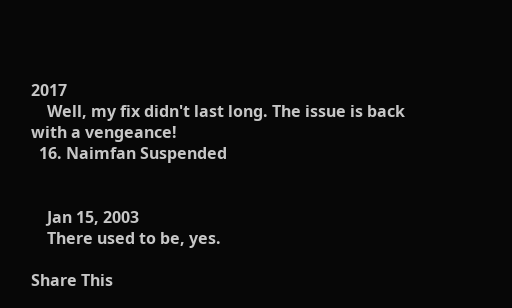2017
    Well, my fix didn't last long. The issue is back with a vengeance!
  16. Naimfan Suspended


    Jan 15, 2003
    There used to be, yes.

Share This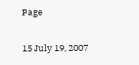Page

15 July 19, 2007